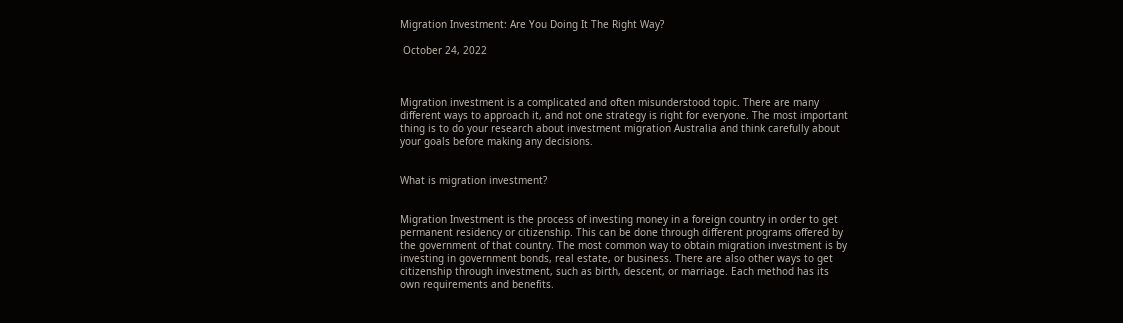Migration Investment: Are You Doing It The Right Way?

 October 24, 2022



Migration investment is a complicated and often misunderstood topic. There are many different ways to approach it, and not one strategy is right for everyone. The most important thing is to do your research about investment migration Australia and think carefully about your goals before making any decisions.


What is migration investment?


Migration Investment is the process of investing money in a foreign country in order to get permanent residency or citizenship. This can be done through different programs offered by the government of that country. The most common way to obtain migration investment is by investing in government bonds, real estate, or business. There are also other ways to get citizenship through investment, such as birth, descent, or marriage. Each method has its own requirements and benefits.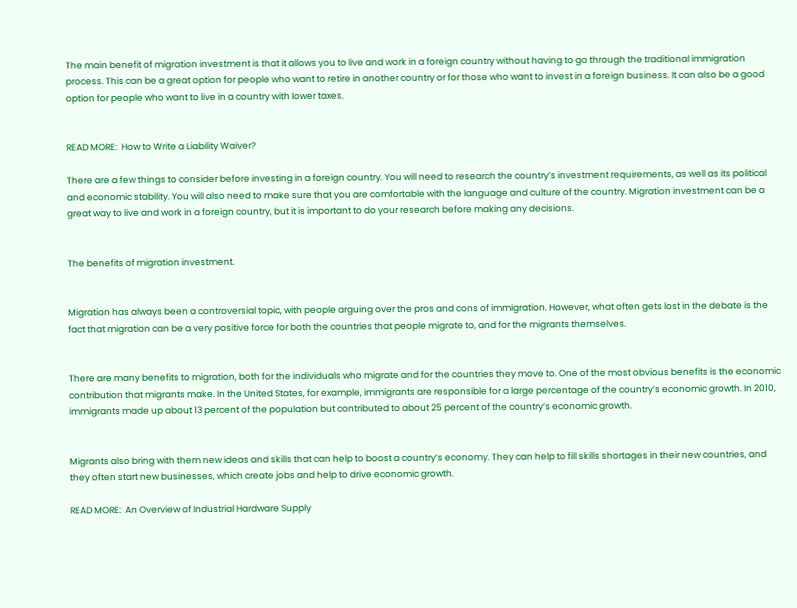The main benefit of migration investment is that it allows you to live and work in a foreign country without having to go through the traditional immigration process. This can be a great option for people who want to retire in another country or for those who want to invest in a foreign business. It can also be a good option for people who want to live in a country with lower taxes.


READ MORE:  How to Write a Liability Waiver?

There are a few things to consider before investing in a foreign country. You will need to research the country’s investment requirements, as well as its political and economic stability. You will also need to make sure that you are comfortable with the language and culture of the country. Migration investment can be a great way to live and work in a foreign country, but it is important to do your research before making any decisions.


The benefits of migration investment.


Migration has always been a controversial topic, with people arguing over the pros and cons of immigration. However, what often gets lost in the debate is the fact that migration can be a very positive force for both the countries that people migrate to, and for the migrants themselves.


There are many benefits to migration, both for the individuals who migrate and for the countries they move to. One of the most obvious benefits is the economic contribution that migrants make. In the United States, for example, immigrants are responsible for a large percentage of the country’s economic growth. In 2010, immigrants made up about 13 percent of the population but contributed to about 25 percent of the country’s economic growth.


Migrants also bring with them new ideas and skills that can help to boost a country’s economy. They can help to fill skills shortages in their new countries, and they often start new businesses, which create jobs and help to drive economic growth.

READ MORE:  An Overview of Industrial Hardware Supply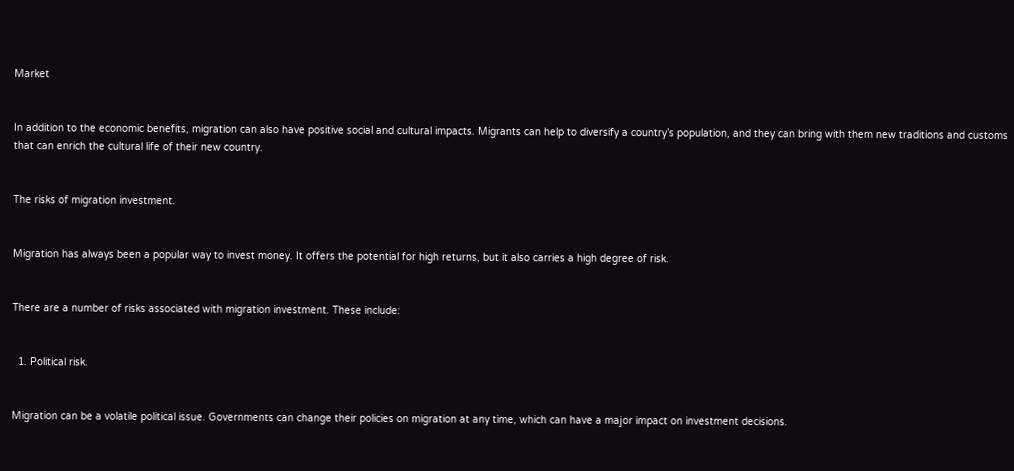Market


In addition to the economic benefits, migration can also have positive social and cultural impacts. Migrants can help to diversify a country’s population, and they can bring with them new traditions and customs that can enrich the cultural life of their new country.


The risks of migration investment.


Migration has always been a popular way to invest money. It offers the potential for high returns, but it also carries a high degree of risk.


There are a number of risks associated with migration investment. These include:


  1. Political risk.


Migration can be a volatile political issue. Governments can change their policies on migration at any time, which can have a major impact on investment decisions.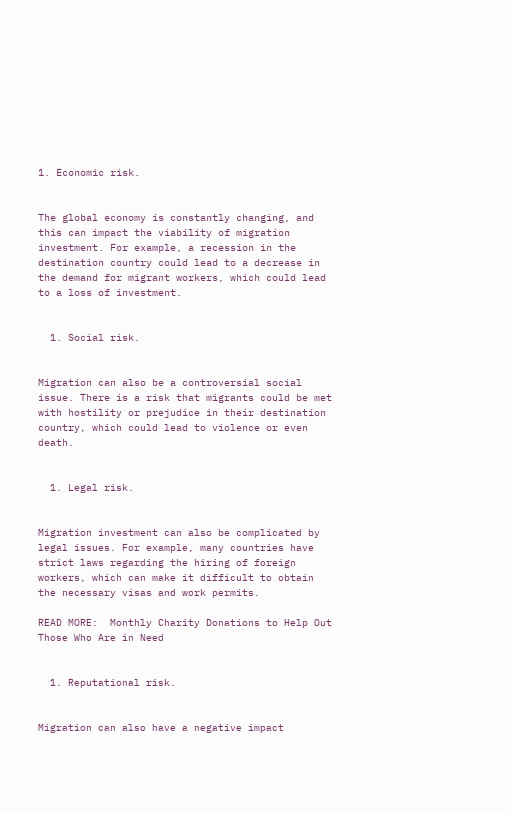1. Economic risk.


The global economy is constantly changing, and this can impact the viability of migration investment. For example, a recession in the destination country could lead to a decrease in the demand for migrant workers, which could lead to a loss of investment.


  1. Social risk.


Migration can also be a controversial social issue. There is a risk that migrants could be met with hostility or prejudice in their destination country, which could lead to violence or even death.


  1. Legal risk.


Migration investment can also be complicated by legal issues. For example, many countries have strict laws regarding the hiring of foreign workers, which can make it difficult to obtain the necessary visas and work permits.

READ MORE:  Monthly Charity Donations to Help Out Those Who Are in Need


  1. Reputational risk.


Migration can also have a negative impact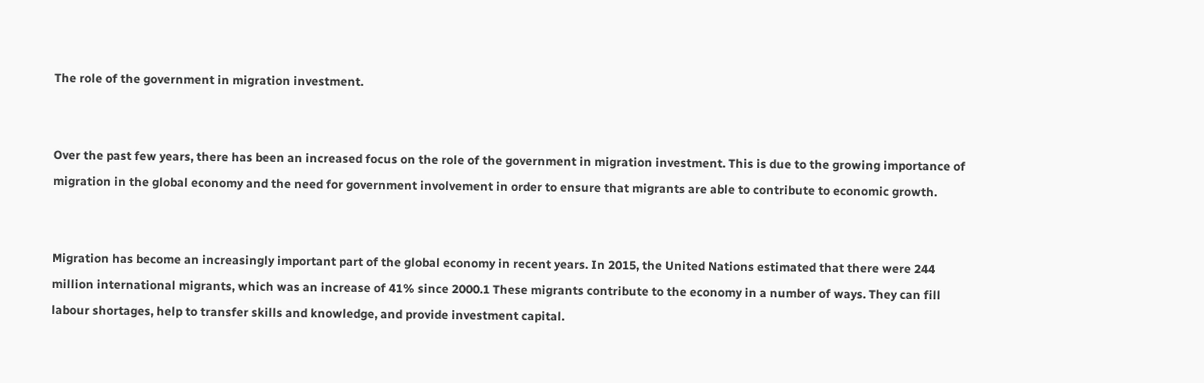The role of the government in migration investment.


Over the past few years, there has been an increased focus on the role of the government in migration investment. This is due to the growing importance of migration in the global economy and the need for government involvement in order to ensure that migrants are able to contribute to economic growth.


Migration has become an increasingly important part of the global economy in recent years. In 2015, the United Nations estimated that there were 244 million international migrants, which was an increase of 41% since 2000.1 These migrants contribute to the economy in a number of ways. They can fill labour shortages, help to transfer skills and knowledge, and provide investment capital.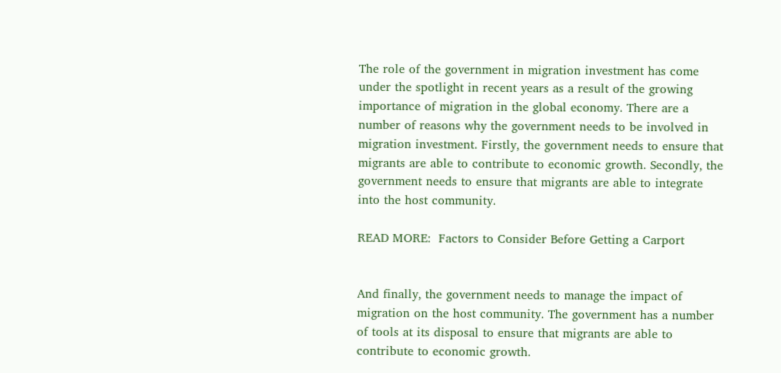The role of the government in migration investment has come under the spotlight in recent years as a result of the growing importance of migration in the global economy. There are a number of reasons why the government needs to be involved in migration investment. Firstly, the government needs to ensure that migrants are able to contribute to economic growth. Secondly, the government needs to ensure that migrants are able to integrate into the host community.

READ MORE:  Factors to Consider Before Getting a Carport


And finally, the government needs to manage the impact of migration on the host community. The government has a number of tools at its disposal to ensure that migrants are able to contribute to economic growth.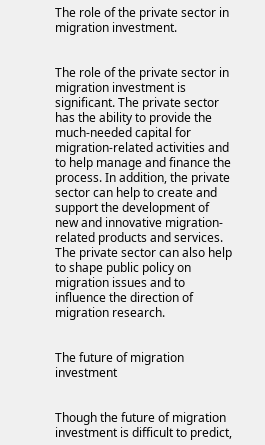The role of the private sector in migration investment.


The role of the private sector in migration investment is significant. The private sector has the ability to provide the much-needed capital for migration-related activities and to help manage and finance the process. In addition, the private sector can help to create and support the development of new and innovative migration-related products and services. The private sector can also help to shape public policy on migration issues and to influence the direction of migration research.


The future of migration investment


Though the future of migration investment is difficult to predict,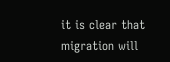it is clear that migration will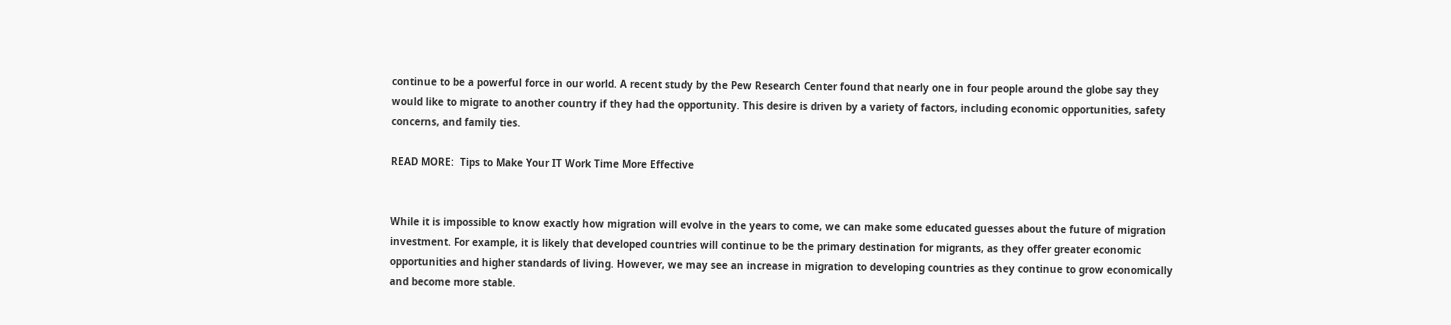continue to be a powerful force in our world. A recent study by the Pew Research Center found that nearly one in four people around the globe say they would like to migrate to another country if they had the opportunity. This desire is driven by a variety of factors, including economic opportunities, safety concerns, and family ties.

READ MORE:  Tips to Make Your IT Work Time More Effective


While it is impossible to know exactly how migration will evolve in the years to come, we can make some educated guesses about the future of migration investment. For example, it is likely that developed countries will continue to be the primary destination for migrants, as they offer greater economic opportunities and higher standards of living. However, we may see an increase in migration to developing countries as they continue to grow economically and become more stable.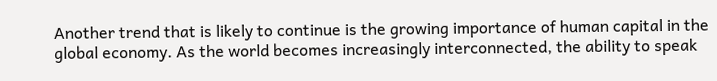Another trend that is likely to continue is the growing importance of human capital in the global economy. As the world becomes increasingly interconnected, the ability to speak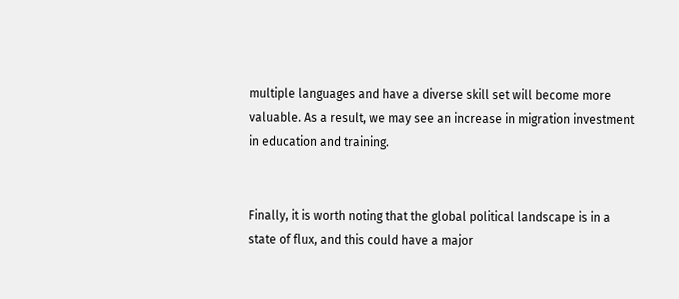multiple languages and have a diverse skill set will become more valuable. As a result, we may see an increase in migration investment in education and training.


Finally, it is worth noting that the global political landscape is in a state of flux, and this could have a major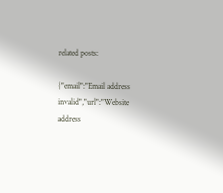related posts:

{"email":"Email address invalid","url":"Website address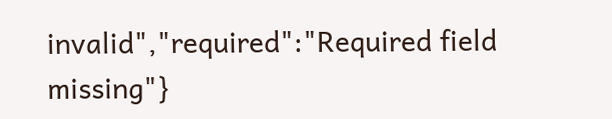invalid","required":"Required field missing"}